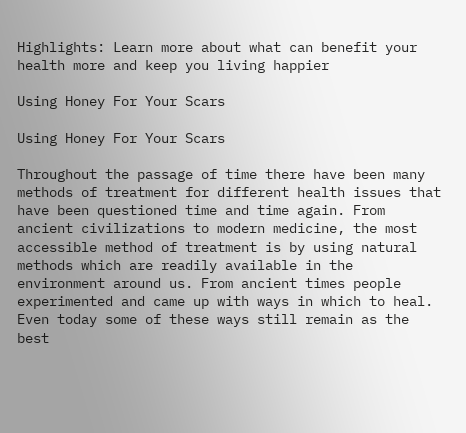Highlights: Learn more about what can benefit your health more and keep you living happier

Using Honey For Your Scars

Using Honey For Your Scars

Throughout the passage of time there have been many methods of treatment for different health issues that have been questioned time and time again. From ancient civilizations to modern medicine, the most accessible method of treatment is by using natural methods which are readily available in the environment around us. From ancient times people experimented and came up with ways in which to heal. Even today some of these ways still remain as the best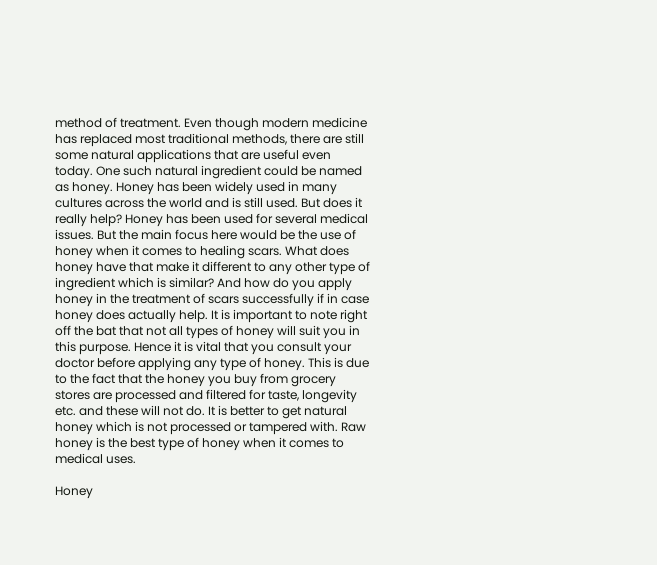method of treatment. Even though modern medicine has replaced most traditional methods, there are still some natural applications that are useful even today. One such natural ingredient could be named as honey. Honey has been widely used in many cultures across the world and is still used. But does it really help? Honey has been used for several medical issues. But the main focus here would be the use of honey when it comes to healing scars. What does honey have that make it different to any other type of ingredient which is similar? And how do you apply honey in the treatment of scars successfully if in case honey does actually help. It is important to note right off the bat that not all types of honey will suit you in this purpose. Hence it is vital that you consult your doctor before applying any type of honey. This is due to the fact that the honey you buy from grocery stores are processed and filtered for taste, longevity etc. and these will not do. It is better to get natural honey which is not processed or tampered with. Raw honey is the best type of honey when it comes to medical uses.

Honey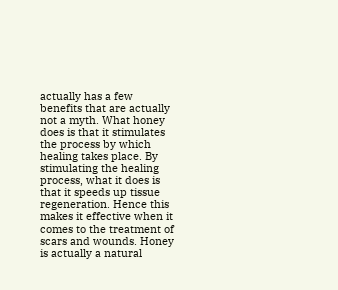actually has a few benefits that are actually not a myth. What honey does is that it stimulates the process by which healing takes place. By stimulating the healing process, what it does is that it speeds up tissue regeneration. Hence this makes it effective when it comes to the treatment of scars and wounds. Honey is actually a natural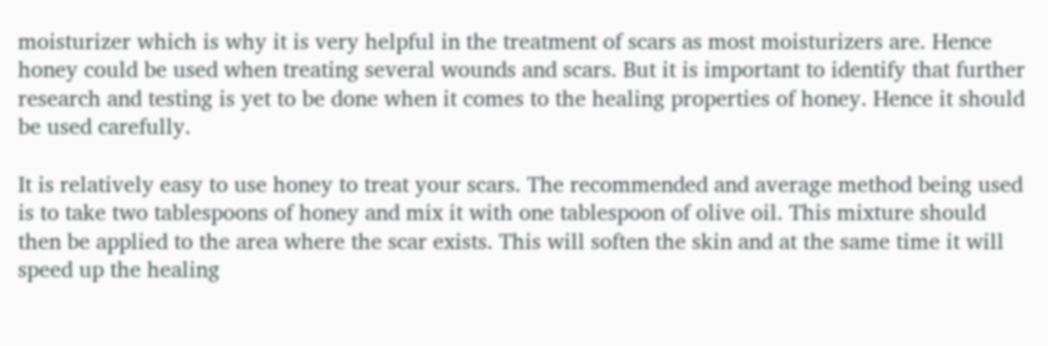moisturizer which is why it is very helpful in the treatment of scars as most moisturizers are. Hence honey could be used when treating several wounds and scars. But it is important to identify that further research and testing is yet to be done when it comes to the healing properties of honey. Hence it should be used carefully.

It is relatively easy to use honey to treat your scars. The recommended and average method being used is to take two tablespoons of honey and mix it with one tablespoon of olive oil. This mixture should then be applied to the area where the scar exists. This will soften the skin and at the same time it will speed up the healing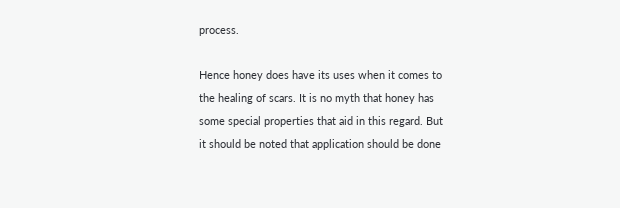process.

Hence honey does have its uses when it comes to the healing of scars. It is no myth that honey has some special properties that aid in this regard. But it should be noted that application should be done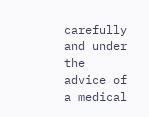carefully and under the advice of a medical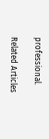professional.

Related Articles